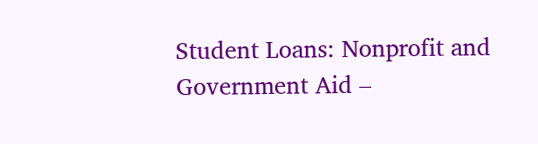Student Loans: Nonprofit and Government Aid –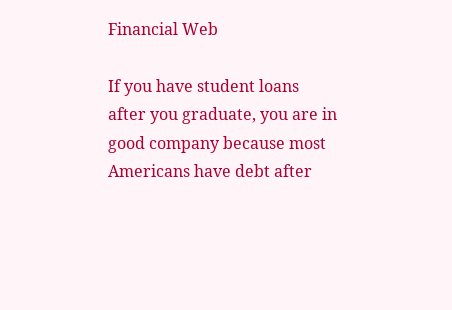Financial Web

If you have student loans after you graduate, you are in good company because most Americans have debt after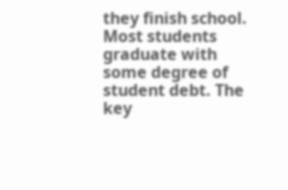they finish school. Most students graduate with some degree of student debt. The key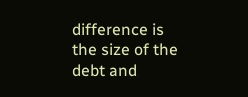difference is the size of the debt and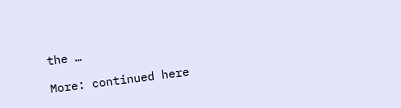the …

More: continued here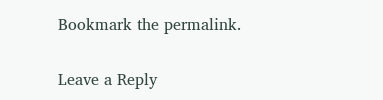Bookmark the permalink.

Leave a Reply